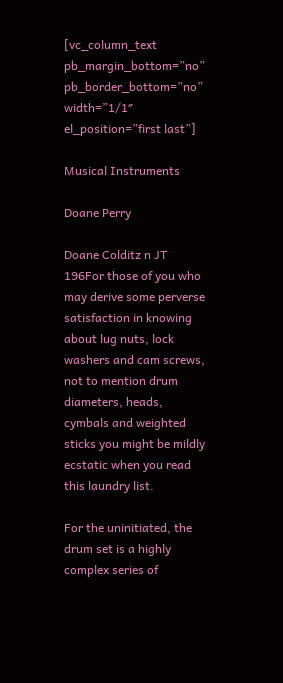[vc_column_text pb_margin_bottom=”no” pb_border_bottom=”no” width=”1/1″ el_position=”first last”]

Musical Instruments

Doane Perry

Doane Colditz n JT 196For those of you who may derive some perverse satisfaction in knowing about lug nuts, lock washers and cam screws, not to mention drum diameters, heads, cymbals and weighted sticks you might be mildly ecstatic when you read this laundry list.

For the uninitiated, the drum set is a highly complex series of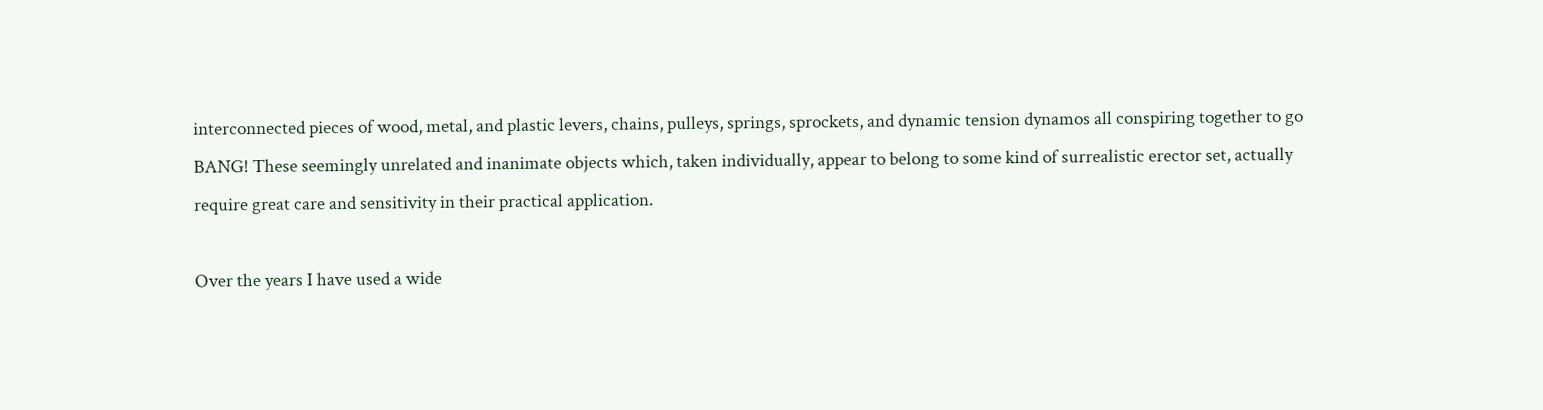interconnected pieces of wood, metal, and plastic levers, chains, pulleys, springs, sprockets, and dynamic tension dynamos all conspiring together to go BANG! These seemingly unrelated and inanimate objects which, taken individually, appear to belong to some kind of surrealistic erector set, actually require great care and sensitivity in their practical application.

Over the years I have used a wide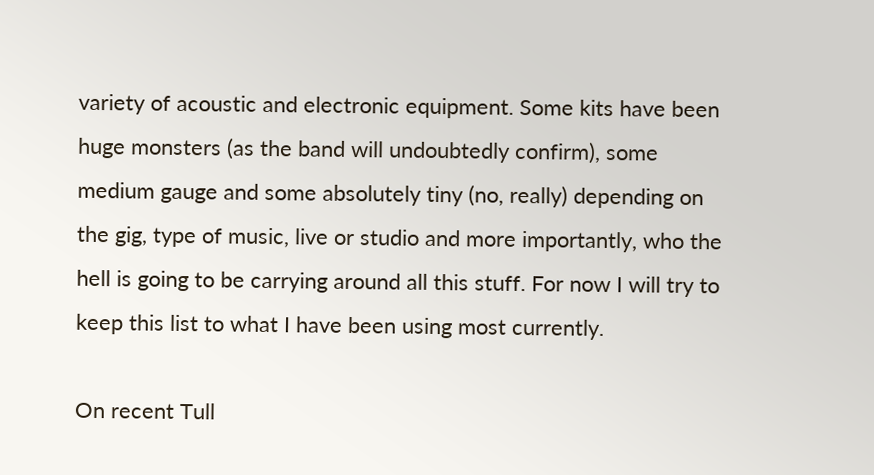variety of acoustic and electronic equipment. Some kits have been huge monsters (as the band will undoubtedly confirm), some medium gauge and some absolutely tiny (no, really) depending on the gig, type of music, live or studio and more importantly, who the hell is going to be carrying around all this stuff. For now I will try to keep this list to what I have been using most currently.

On recent Tull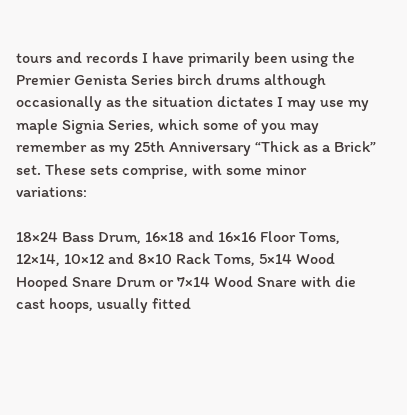tours and records I have primarily been using the Premier Genista Series birch drums although occasionally as the situation dictates I may use my maple Signia Series, which some of you may remember as my 25th Anniversary “Thick as a Brick” set. These sets comprise, with some minor variations:

18×24 Bass Drum, 16×18 and 16×16 Floor Toms, 12×14, 10×12 and 8×10 Rack Toms, 5×14 Wood Hooped Snare Drum or 7×14 Wood Snare with die cast hoops, usually fitted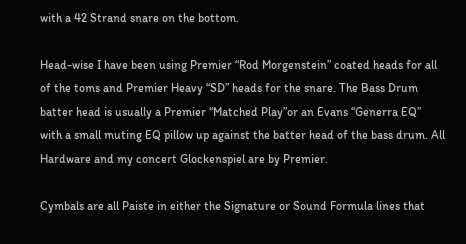with a 42 Strand snare on the bottom.

Head-wise I have been using Premier “Rod Morgenstein” coated heads for all of the toms and Premier Heavy “SD” heads for the snare. The Bass Drum batter head is usually a Premier “Matched Play”or an Evans “Generra EQ” with a small muting EQ pillow up against the batter head of the bass drum. All Hardware and my concert Glockenspiel are by Premier.

Cymbals are all Paiste in either the Signature or Sound Formula lines that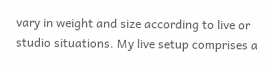vary in weight and size according to live or studio situations. My live setup comprises a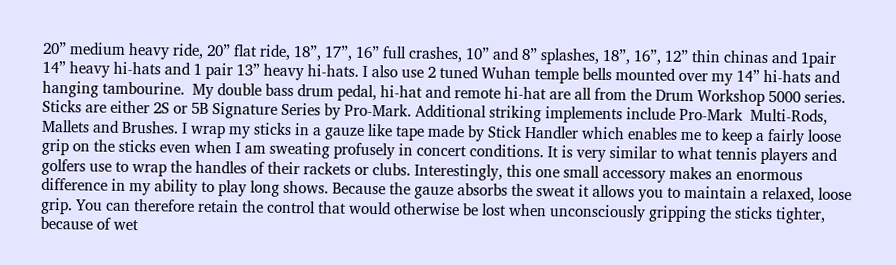20” medium heavy ride, 20” flat ride, 18”, 17”, 16” full crashes, 10” and 8” splashes, 18”, 16”, 12” thin chinas and 1pair 14” heavy hi-hats and 1 pair 13” heavy hi-hats. I also use 2 tuned Wuhan temple bells mounted over my 14” hi-hats and hanging tambourine.  My double bass drum pedal, hi-hat and remote hi-hat are all from the Drum Workshop 5000 series. Sticks are either 2S or 5B Signature Series by Pro-Mark. Additional striking implements include Pro-Mark  Multi-Rods, Mallets and Brushes. I wrap my sticks in a gauze like tape made by Stick Handler which enables me to keep a fairly loose grip on the sticks even when I am sweating profusely in concert conditions. It is very similar to what tennis players and golfers use to wrap the handles of their rackets or clubs. Interestingly, this one small accessory makes an enormous difference in my ability to play long shows. Because the gauze absorbs the sweat it allows you to maintain a relaxed, loose grip. You can therefore retain the control that would otherwise be lost when unconsciously gripping the sticks tighter, because of wet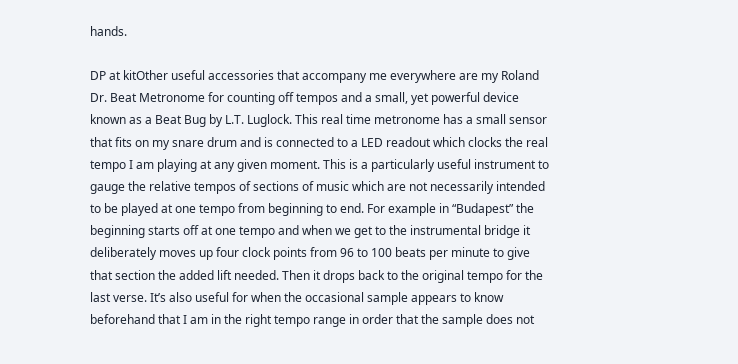hands.

DP at kitOther useful accessories that accompany me everywhere are my Roland Dr. Beat Metronome for counting off tempos and a small, yet powerful device known as a Beat Bug by L.T. Luglock. This real time metronome has a small sensor that fits on my snare drum and is connected to a LED readout which clocks the real tempo I am playing at any given moment. This is a particularly useful instrument to gauge the relative tempos of sections of music which are not necessarily intended to be played at one tempo from beginning to end. For example in “Budapest” the beginning starts off at one tempo and when we get to the instrumental bridge it deliberately moves up four clock points from 96 to 100 beats per minute to give that section the added lift needed. Then it drops back to the original tempo for the last verse. It’s also useful for when the occasional sample appears to know beforehand that I am in the right tempo range in order that the sample does not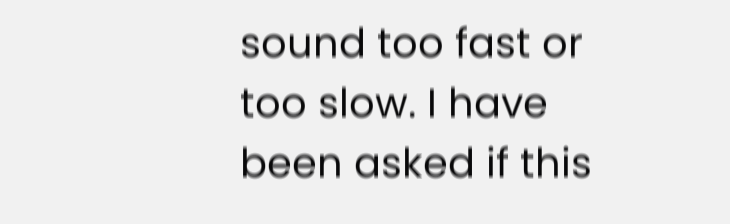sound too fast or too slow. I have been asked if this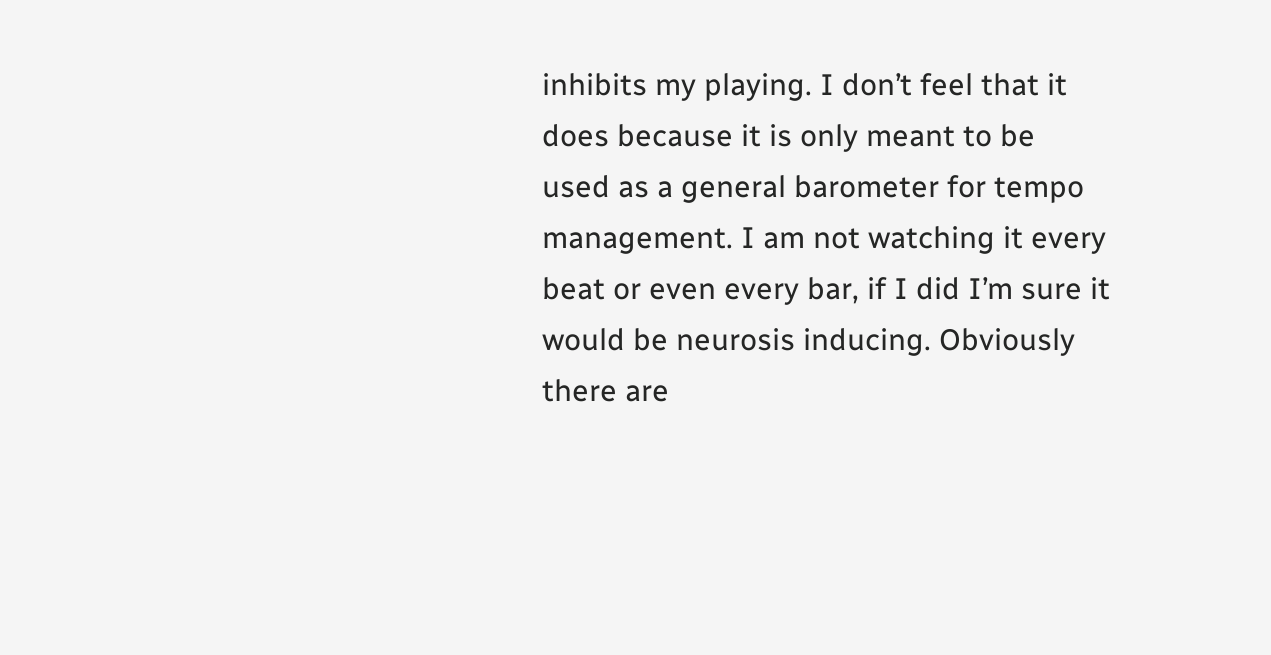inhibits my playing. I don’t feel that it does because it is only meant to be used as a general barometer for tempo management. I am not watching it every beat or even every bar, if I did I’m sure it would be neurosis inducing. Obviously there are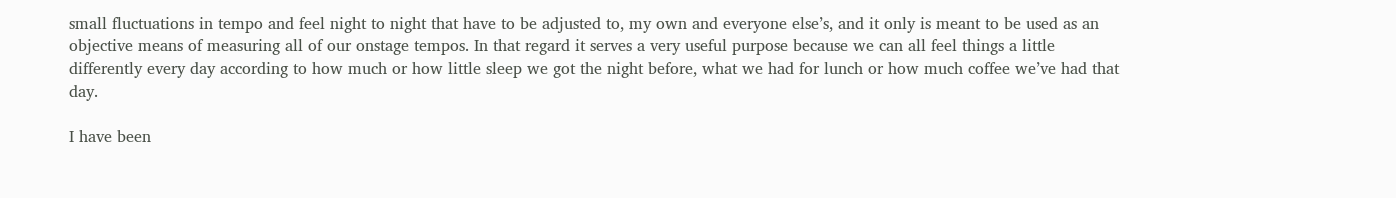small fluctuations in tempo and feel night to night that have to be adjusted to, my own and everyone else’s, and it only is meant to be used as an objective means of measuring all of our onstage tempos. In that regard it serves a very useful purpose because we can all feel things a little differently every day according to how much or how little sleep we got the night before, what we had for lunch or how much coffee we’ve had that day.

I have been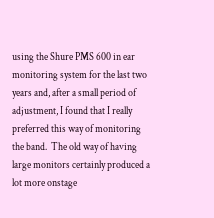using the Shure PMS 600 in ear monitoring system for the last two years and, after a small period of adjustment, I found that I really preferred this way of monitoring the band.  The old way of having large monitors certainly produced a lot more onstage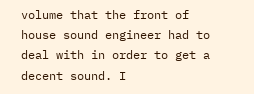volume that the front of house sound engineer had to deal with in order to get a decent sound. I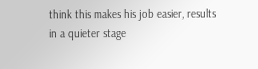think this makes his job easier, results in a quieter stage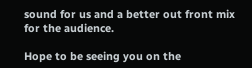sound for us and a better out front mix for the audience.

Hope to be seeing you on the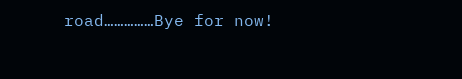road……………Bye for now!